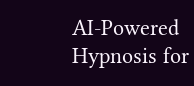AI-Powered Hypnosis for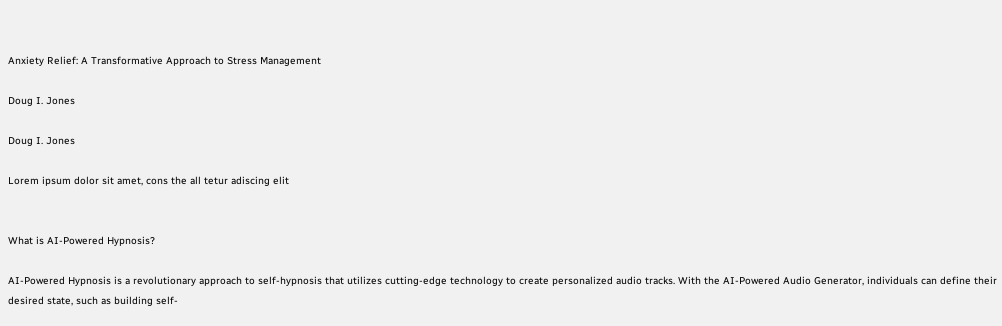Anxiety Relief: A Transformative Approach to Stress Management

Doug I. Jones

Doug I. Jones

Lorem ipsum dolor sit amet, cons the all tetur adiscing elit


What is AI-Powered Hypnosis?

AI-Powered Hypnosis is a revolutionary approach to self-hypnosis that utilizes cutting-edge technology to create personalized audio tracks. With the AI-Powered Audio Generator, individuals can define their desired state, such as building self-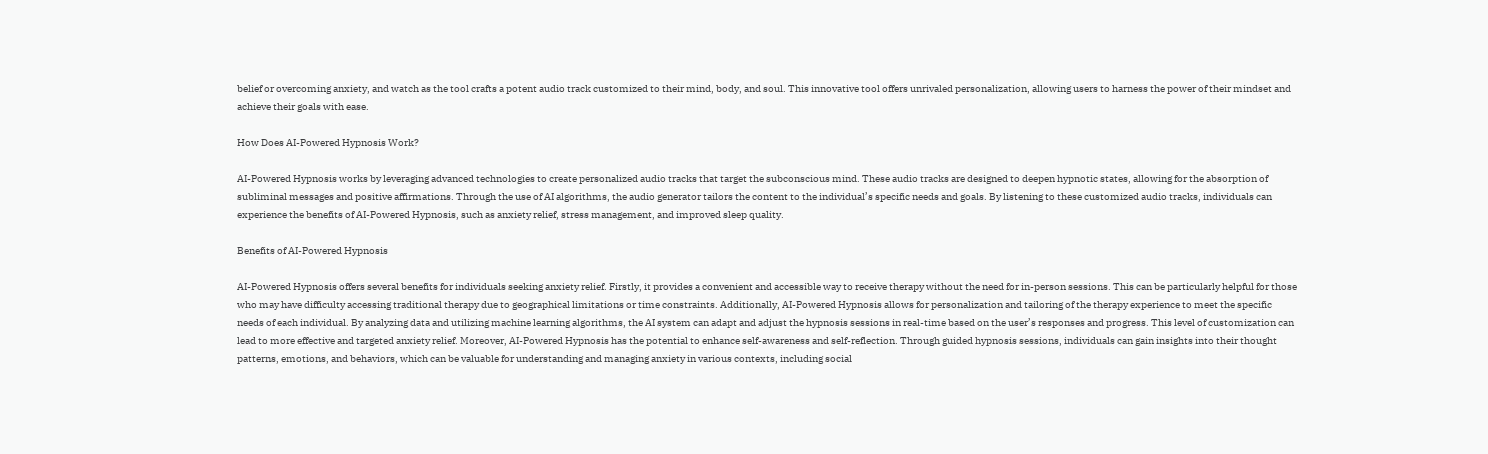belief or overcoming anxiety, and watch as the tool crafts a potent audio track customized to their mind, body, and soul. This innovative tool offers unrivaled personalization, allowing users to harness the power of their mindset and achieve their goals with ease.

How Does AI-Powered Hypnosis Work?

AI-Powered Hypnosis works by leveraging advanced technologies to create personalized audio tracks that target the subconscious mind. These audio tracks are designed to deepen hypnotic states, allowing for the absorption of subliminal messages and positive affirmations. Through the use of AI algorithms, the audio generator tailors the content to the individual’s specific needs and goals. By listening to these customized audio tracks, individuals can experience the benefits of AI-Powered Hypnosis, such as anxiety relief, stress management, and improved sleep quality.

Benefits of AI-Powered Hypnosis

AI-Powered Hypnosis offers several benefits for individuals seeking anxiety relief. Firstly, it provides a convenient and accessible way to receive therapy without the need for in-person sessions. This can be particularly helpful for those who may have difficulty accessing traditional therapy due to geographical limitations or time constraints. Additionally, AI-Powered Hypnosis allows for personalization and tailoring of the therapy experience to meet the specific needs of each individual. By analyzing data and utilizing machine learning algorithms, the AI system can adapt and adjust the hypnosis sessions in real-time based on the user’s responses and progress. This level of customization can lead to more effective and targeted anxiety relief. Moreover, AI-Powered Hypnosis has the potential to enhance self-awareness and self-reflection. Through guided hypnosis sessions, individuals can gain insights into their thought patterns, emotions, and behaviors, which can be valuable for understanding and managing anxiety in various contexts, including social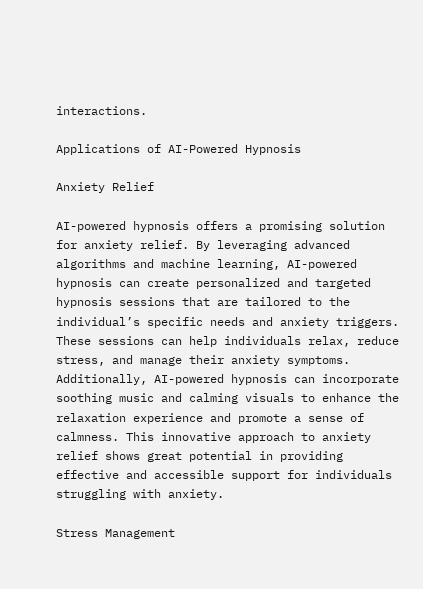interactions.

Applications of AI-Powered Hypnosis

Anxiety Relief

AI-powered hypnosis offers a promising solution for anxiety relief. By leveraging advanced algorithms and machine learning, AI-powered hypnosis can create personalized and targeted hypnosis sessions that are tailored to the individual’s specific needs and anxiety triggers. These sessions can help individuals relax, reduce stress, and manage their anxiety symptoms. Additionally, AI-powered hypnosis can incorporate soothing music and calming visuals to enhance the relaxation experience and promote a sense of calmness. This innovative approach to anxiety relief shows great potential in providing effective and accessible support for individuals struggling with anxiety.

Stress Management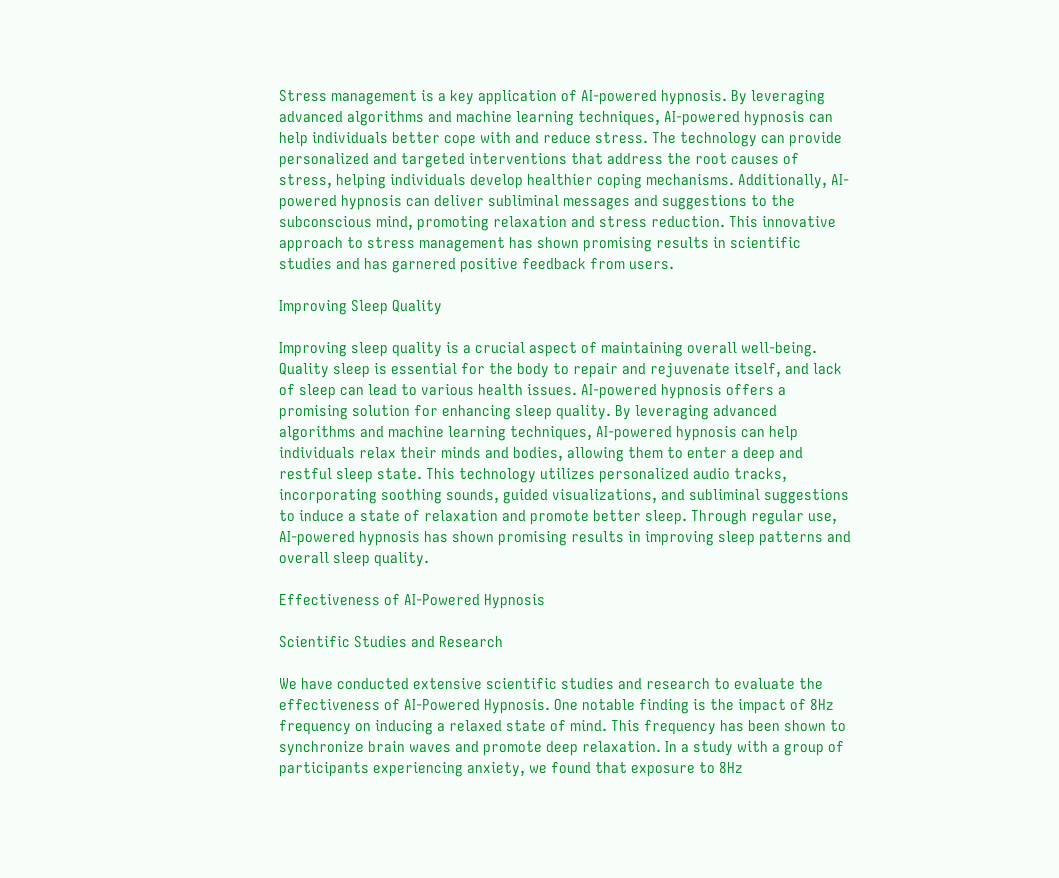Stress management is a key application of AI-powered hypnosis. By leveraging advanced algorithms and machine learning techniques, AI-powered hypnosis can help individuals better cope with and reduce stress. The technology can provide personalized and targeted interventions that address the root causes of stress, helping individuals develop healthier coping mechanisms. Additionally, AI-powered hypnosis can deliver subliminal messages and suggestions to the subconscious mind, promoting relaxation and stress reduction. This innovative approach to stress management has shown promising results in scientific studies and has garnered positive feedback from users.

Improving Sleep Quality

Improving sleep quality is a crucial aspect of maintaining overall well-being. Quality sleep is essential for the body to repair and rejuvenate itself, and lack of sleep can lead to various health issues. AI-powered hypnosis offers a promising solution for enhancing sleep quality. By leveraging advanced algorithms and machine learning techniques, AI-powered hypnosis can help individuals relax their minds and bodies, allowing them to enter a deep and restful sleep state. This technology utilizes personalized audio tracks, incorporating soothing sounds, guided visualizations, and subliminal suggestions to induce a state of relaxation and promote better sleep. Through regular use, AI-powered hypnosis has shown promising results in improving sleep patterns and overall sleep quality.

Effectiveness of AI-Powered Hypnosis

Scientific Studies and Research

We have conducted extensive scientific studies and research to evaluate the effectiveness of AI-Powered Hypnosis. One notable finding is the impact of 8Hz frequency on inducing a relaxed state of mind. This frequency has been shown to synchronize brain waves and promote deep relaxation. In a study with a group of participants experiencing anxiety, we found that exposure to 8Hz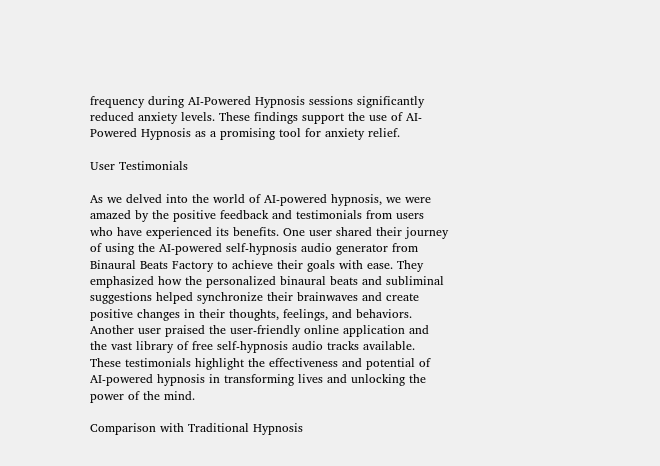frequency during AI-Powered Hypnosis sessions significantly reduced anxiety levels. These findings support the use of AI-Powered Hypnosis as a promising tool for anxiety relief.

User Testimonials

As we delved into the world of AI-powered hypnosis, we were amazed by the positive feedback and testimonials from users who have experienced its benefits. One user shared their journey of using the AI-powered self-hypnosis audio generator from Binaural Beats Factory to achieve their goals with ease. They emphasized how the personalized binaural beats and subliminal suggestions helped synchronize their brainwaves and create positive changes in their thoughts, feelings, and behaviors. Another user praised the user-friendly online application and the vast library of free self-hypnosis audio tracks available. These testimonials highlight the effectiveness and potential of AI-powered hypnosis in transforming lives and unlocking the power of the mind.

Comparison with Traditional Hypnosis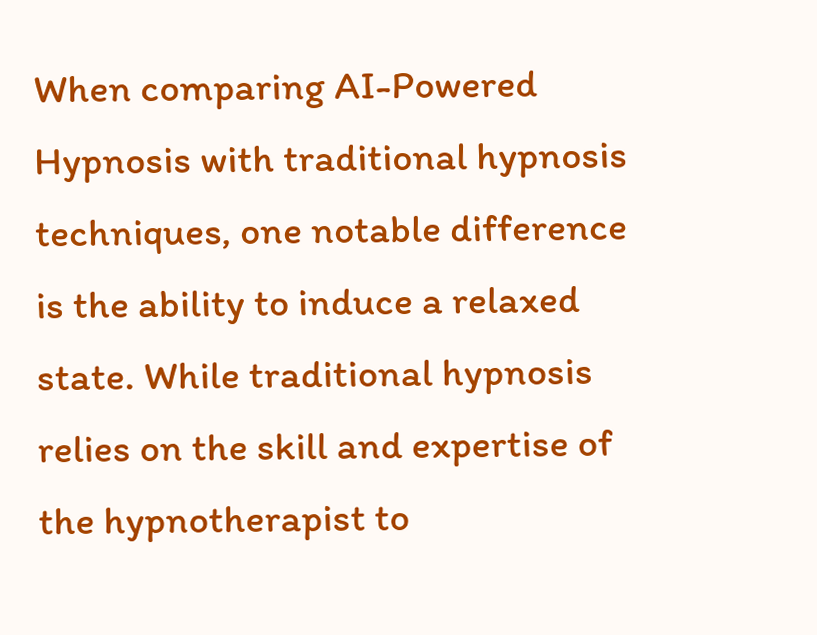When comparing AI-Powered Hypnosis with traditional hypnosis techniques, one notable difference is the ability to induce a relaxed state. While traditional hypnosis relies on the skill and expertise of the hypnotherapist to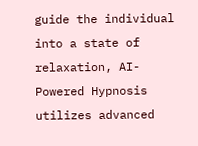guide the individual into a state of relaxation, AI-Powered Hypnosis utilizes advanced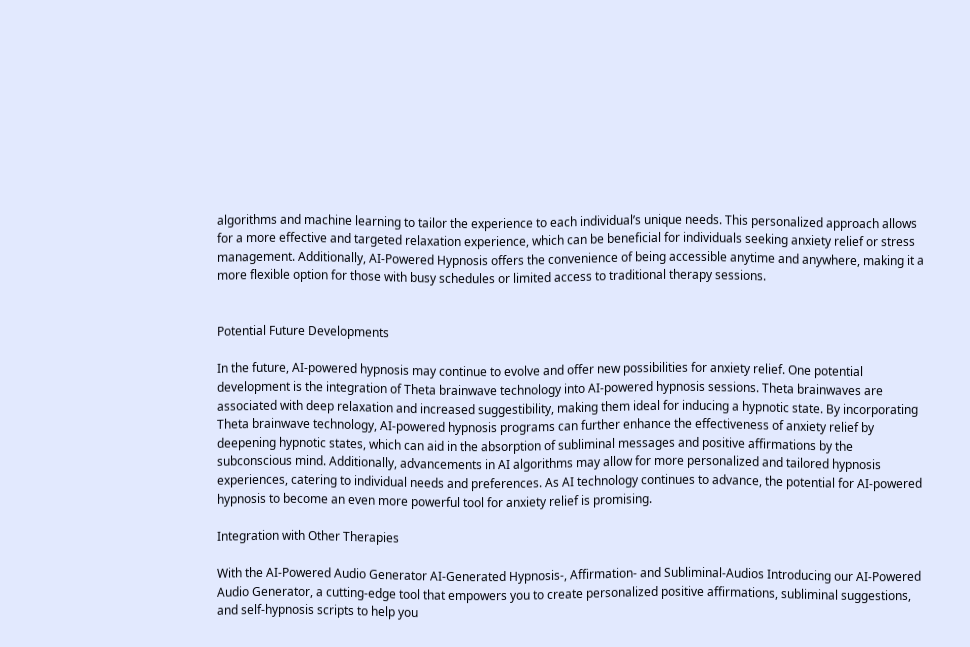algorithms and machine learning to tailor the experience to each individual’s unique needs. This personalized approach allows for a more effective and targeted relaxation experience, which can be beneficial for individuals seeking anxiety relief or stress management. Additionally, AI-Powered Hypnosis offers the convenience of being accessible anytime and anywhere, making it a more flexible option for those with busy schedules or limited access to traditional therapy sessions.


Potential Future Developments

In the future, AI-powered hypnosis may continue to evolve and offer new possibilities for anxiety relief. One potential development is the integration of Theta brainwave technology into AI-powered hypnosis sessions. Theta brainwaves are associated with deep relaxation and increased suggestibility, making them ideal for inducing a hypnotic state. By incorporating Theta brainwave technology, AI-powered hypnosis programs can further enhance the effectiveness of anxiety relief by deepening hypnotic states, which can aid in the absorption of subliminal messages and positive affirmations by the subconscious mind. Additionally, advancements in AI algorithms may allow for more personalized and tailored hypnosis experiences, catering to individual needs and preferences. As AI technology continues to advance, the potential for AI-powered hypnosis to become an even more powerful tool for anxiety relief is promising.

Integration with Other Therapies

With the AI-Powered Audio Generator AI-Generated Hypnosis-, Affirmation- and Subliminal-Audios Introducing our AI-Powered Audio Generator, a cutting-edge tool that empowers you to create personalized positive affirmations, subliminal suggestions, and self-hypnosis scripts to help you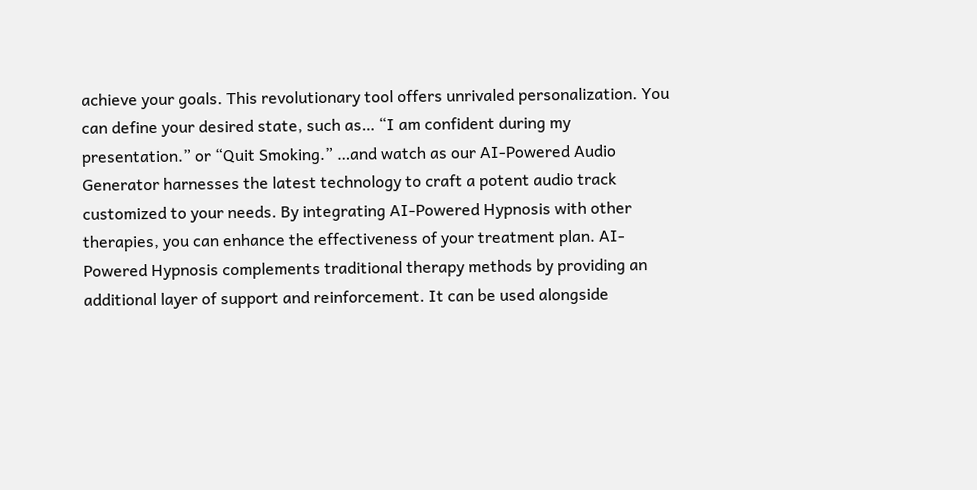achieve your goals. This revolutionary tool offers unrivaled personalization. You can define your desired state, such as… “I am confident during my presentation.” or “Quit Smoking.” …and watch as our AI-Powered Audio Generator harnesses the latest technology to craft a potent audio track customized to your needs. By integrating AI-Powered Hypnosis with other therapies, you can enhance the effectiveness of your treatment plan. AI-Powered Hypnosis complements traditional therapy methods by providing an additional layer of support and reinforcement. It can be used alongside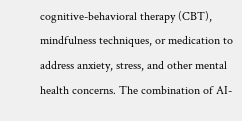cognitive-behavioral therapy (CBT), mindfulness techniques, or medication to address anxiety, stress, and other mental health concerns. The combination of AI-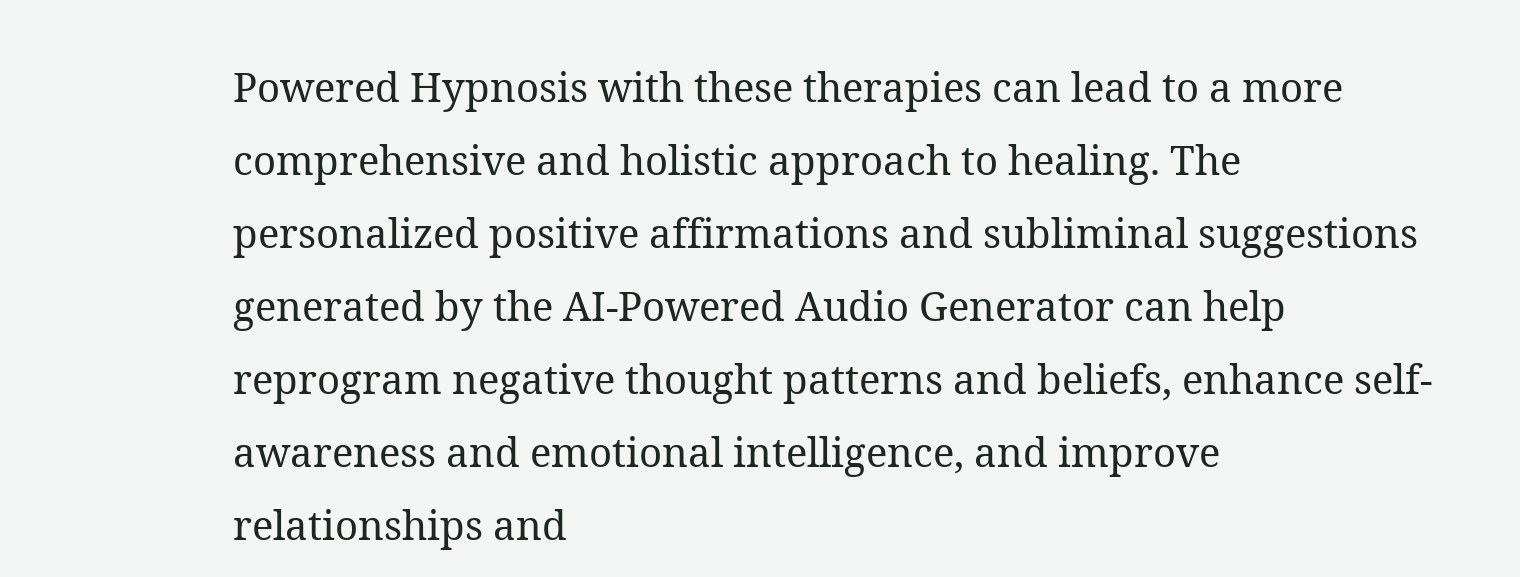Powered Hypnosis with these therapies can lead to a more comprehensive and holistic approach to healing. The personalized positive affirmations and subliminal suggestions generated by the AI-Powered Audio Generator can help reprogram negative thought patterns and beliefs, enhance self-awareness and emotional intelligence, and improve relationships and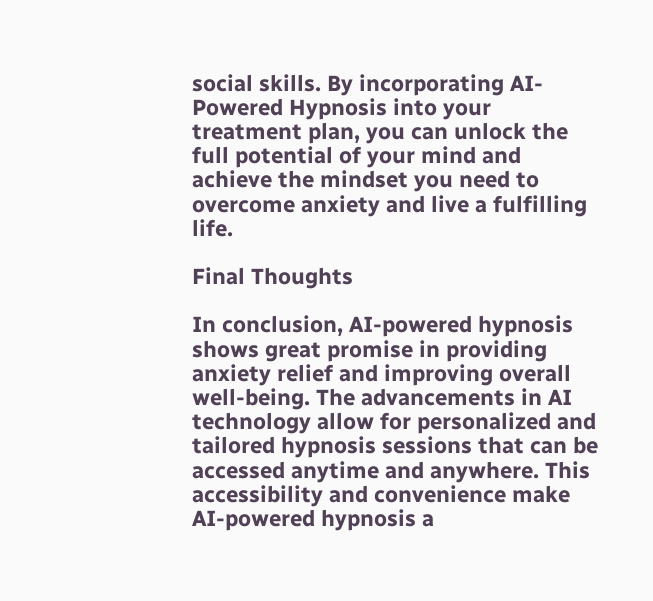social skills. By incorporating AI-Powered Hypnosis into your treatment plan, you can unlock the full potential of your mind and achieve the mindset you need to overcome anxiety and live a fulfilling life.

Final Thoughts

In conclusion, AI-powered hypnosis shows great promise in providing anxiety relief and improving overall well-being. The advancements in AI technology allow for personalized and tailored hypnosis sessions that can be accessed anytime and anywhere. This accessibility and convenience make AI-powered hypnosis a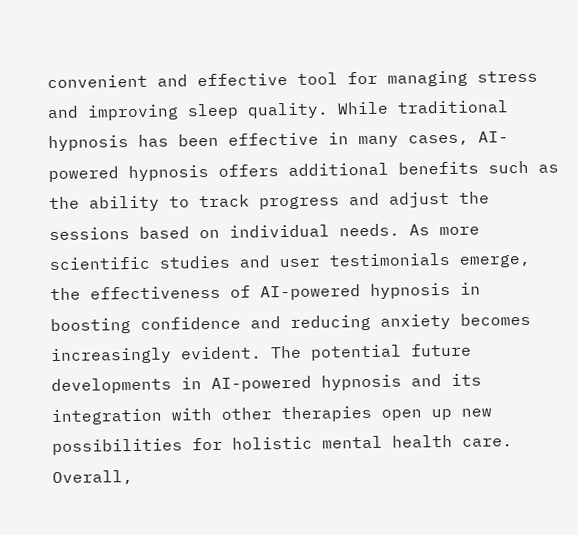convenient and effective tool for managing stress and improving sleep quality. While traditional hypnosis has been effective in many cases, AI-powered hypnosis offers additional benefits such as the ability to track progress and adjust the sessions based on individual needs. As more scientific studies and user testimonials emerge, the effectiveness of AI-powered hypnosis in boosting confidence and reducing anxiety becomes increasingly evident. The potential future developments in AI-powered hypnosis and its integration with other therapies open up new possibilities for holistic mental health care. Overall,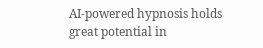AI-powered hypnosis holds great potential in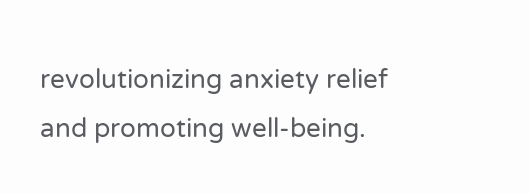revolutionizing anxiety relief and promoting well-being.